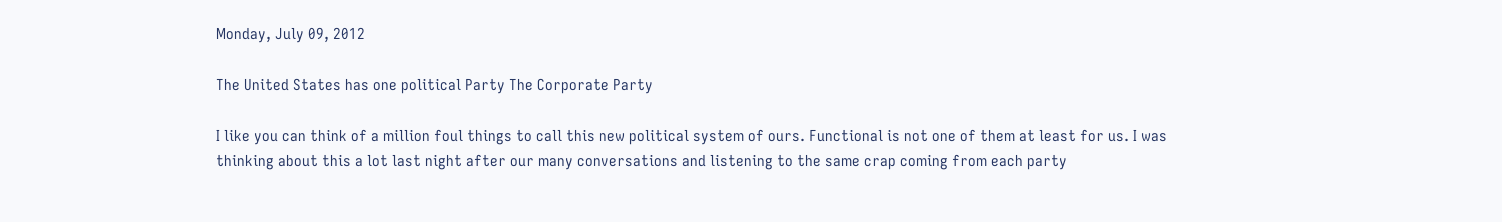Monday, July 09, 2012

The United States has one political Party The Corporate Party

I like you can think of a million foul things to call this new political system of ours. Functional is not one of them at least for us. I was thinking about this a lot last night after our many conversations and listening to the same crap coming from each party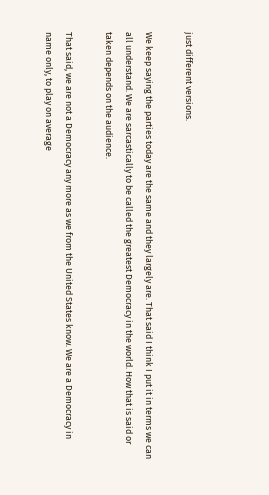just different versions.

We keep saying the parties today are the same and they largely are. That said I think I put it in terms we can all understand. We are sarcastically to be called the greatest Democracy in the world. How that is said or taken depends on the audience.

That said, we are not a Democracy any more as we from the United States know. We are a Democracy in name only, to play on average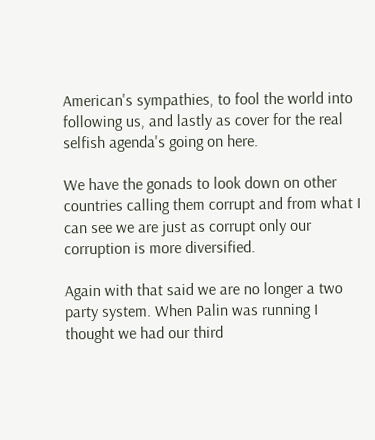American's sympathies, to fool the world into following us, and lastly as cover for the real selfish agenda's going on here.

We have the gonads to look down on other countries calling them corrupt and from what I can see we are just as corrupt only our corruption is more diversified.

Again with that said we are no longer a two party system. When Palin was running I thought we had our third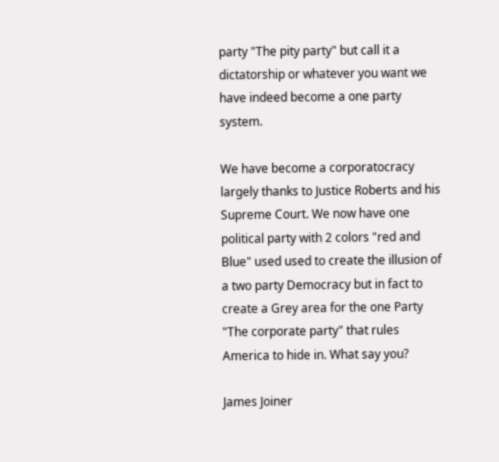party "The pity party" but call it a dictatorship or whatever you want we have indeed become a one party system.

We have become a corporatocracy largely thanks to Justice Roberts and his Supreme Court. We now have one political party with 2 colors "red and Blue" used used to create the illusion of a two party Democracy but in fact to create a Grey area for the one Party "The corporate party" that rules America to hide in. What say you?

James Joiner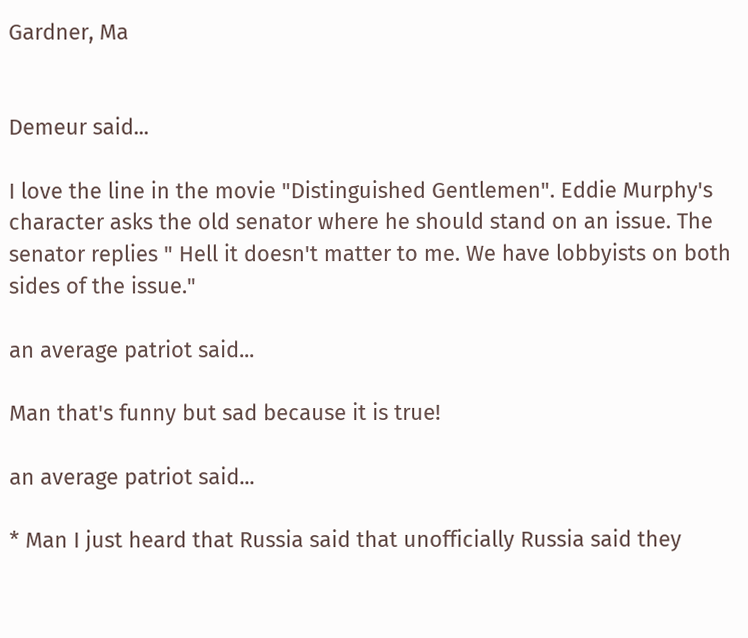Gardner, Ma


Demeur said...

I love the line in the movie "Distinguished Gentlemen". Eddie Murphy's character asks the old senator where he should stand on an issue. The senator replies " Hell it doesn't matter to me. We have lobbyists on both sides of the issue."

an average patriot said...

Man that's funny but sad because it is true!

an average patriot said...

* Man I just heard that Russia said that unofficially Russia said they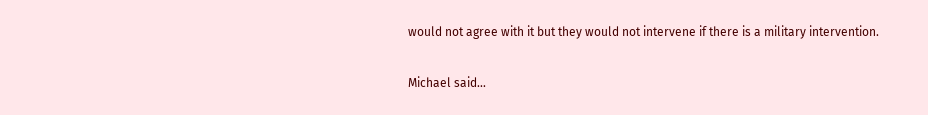would not agree with it but they would not intervene if there is a military intervention.

Michael said...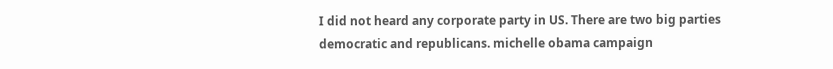I did not heard any corporate party in US. There are two big parties democratic and republicans. michelle obama campaign